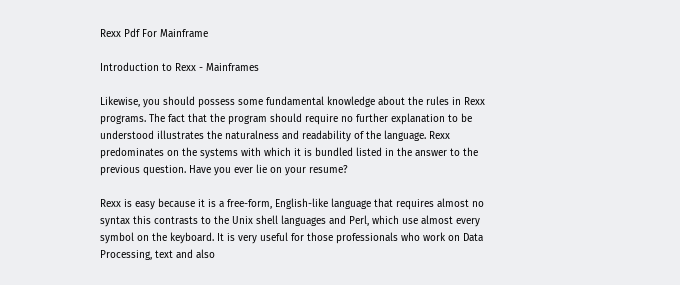Rexx Pdf For Mainframe

Introduction to Rexx - Mainframes

Likewise, you should possess some fundamental knowledge about the rules in Rexx programs. The fact that the program should require no further explanation to be understood illustrates the naturalness and readability of the language. Rexx predominates on the systems with which it is bundled listed in the answer to the previous question. Have you ever lie on your resume?

Rexx is easy because it is a free-form, English-like language that requires almost no syntax this contrasts to the Unix shell languages and Perl, which use almost every symbol on the keyboard. It is very useful for those professionals who work on Data Processing, text and also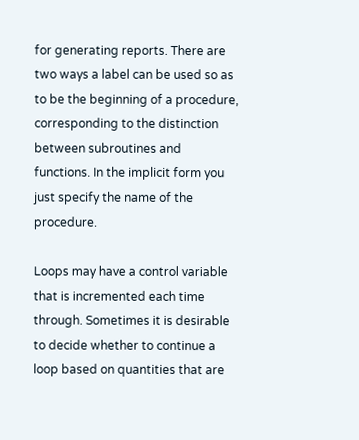for generating reports. There are two ways a label can be used so as to be the beginning of a procedure, corresponding to the distinction between subroutines and functions. In the implicit form you just specify the name of the procedure.

Loops may have a control variable that is incremented each time through. Sometimes it is desirable to decide whether to continue a loop based on quantities that are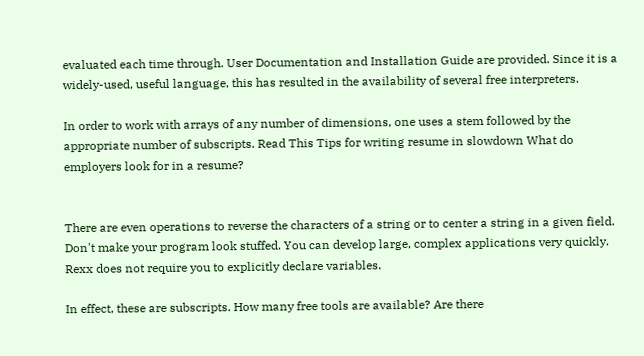evaluated each time through. User Documentation and Installation Guide are provided. Since it is a widely-used, useful language, this has resulted in the availability of several free interpreters.

In order to work with arrays of any number of dimensions, one uses a stem followed by the appropriate number of subscripts. Read This Tips for writing resume in slowdown What do employers look for in a resume?


There are even operations to reverse the characters of a string or to center a string in a given field. Don't make your program look stuffed. You can develop large, complex applications very quickly. Rexx does not require you to explicitly declare variables.

In effect, these are subscripts. How many free tools are available? Are there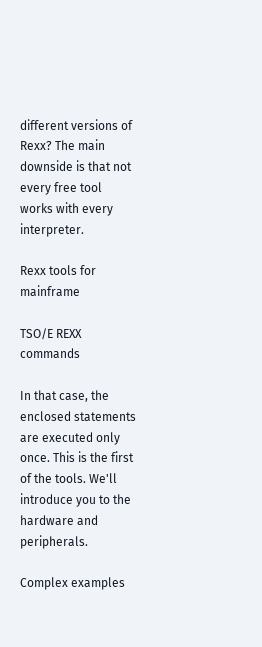different versions of Rexx? The main downside is that not every free tool works with every interpreter.

Rexx tools for mainframe

TSO/E REXX commands

In that case, the enclosed statements are executed only once. This is the first of the tools. We'll introduce you to the hardware and peripherals.

Complex examples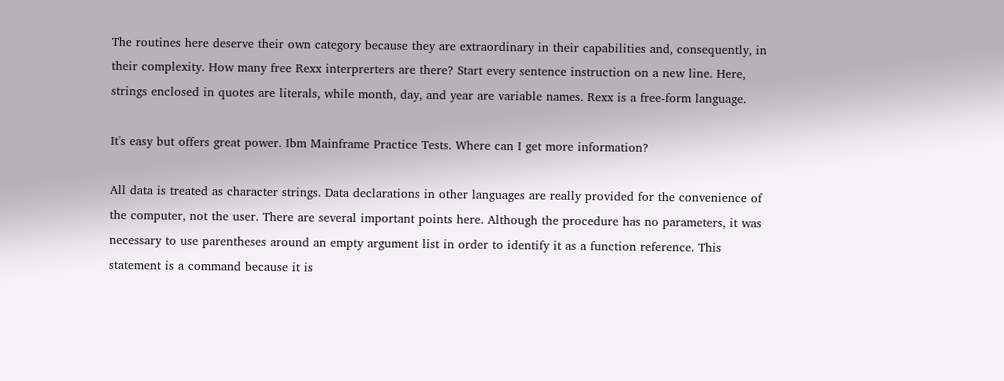The routines here deserve their own category because they are extraordinary in their capabilities and, consequently, in their complexity. How many free Rexx interprerters are there? Start every sentence instruction on a new line. Here, strings enclosed in quotes are literals, while month, day, and year are variable names. Rexx is a free-form language.

It's easy but offers great power. Ibm Mainframe Practice Tests. Where can I get more information?

All data is treated as character strings. Data declarations in other languages are really provided for the convenience of the computer, not the user. There are several important points here. Although the procedure has no parameters, it was necessary to use parentheses around an empty argument list in order to identify it as a function reference. This statement is a command because it is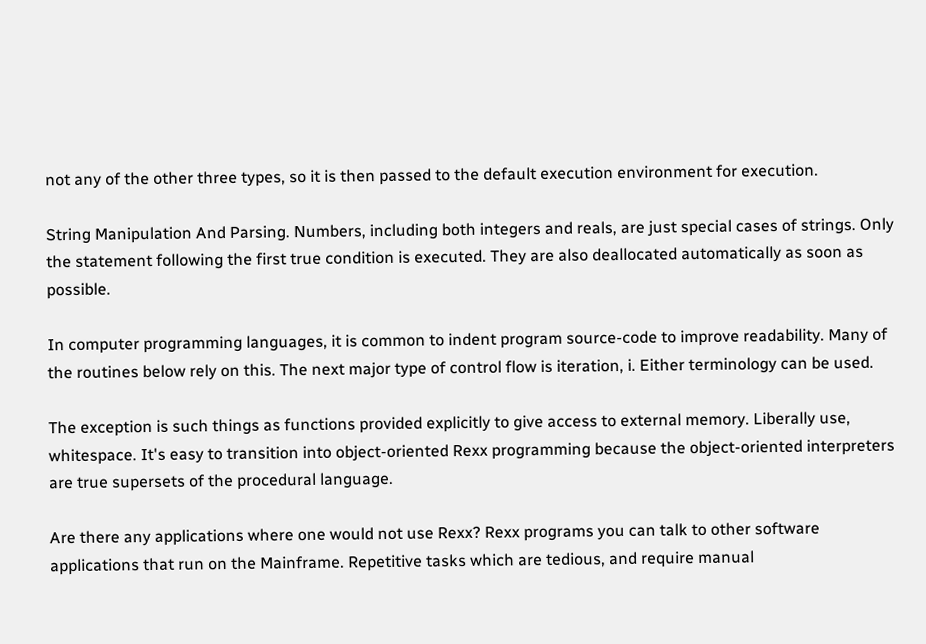not any of the other three types, so it is then passed to the default execution environment for execution.

String Manipulation And Parsing. Numbers, including both integers and reals, are just special cases of strings. Only the statement following the first true condition is executed. They are also deallocated automatically as soon as possible.

In computer programming languages, it is common to indent program source-code to improve readability. Many of the routines below rely on this. The next major type of control flow is iteration, i. Either terminology can be used.

The exception is such things as functions provided explicitly to give access to external memory. Liberally use, whitespace. It's easy to transition into object-oriented Rexx programming because the object-oriented interpreters are true supersets of the procedural language.

Are there any applications where one would not use Rexx? Rexx programs you can talk to other software applications that run on the Mainframe. Repetitive tasks which are tedious, and require manual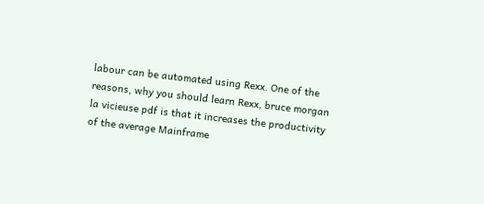labour can be automated using Rexx. One of the reasons, why you should learn Rexx, bruce morgan la vicieuse pdf is that it increases the productivity of the average Mainframe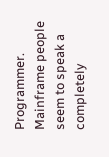Programmer. Mainframe people seem to speak a completely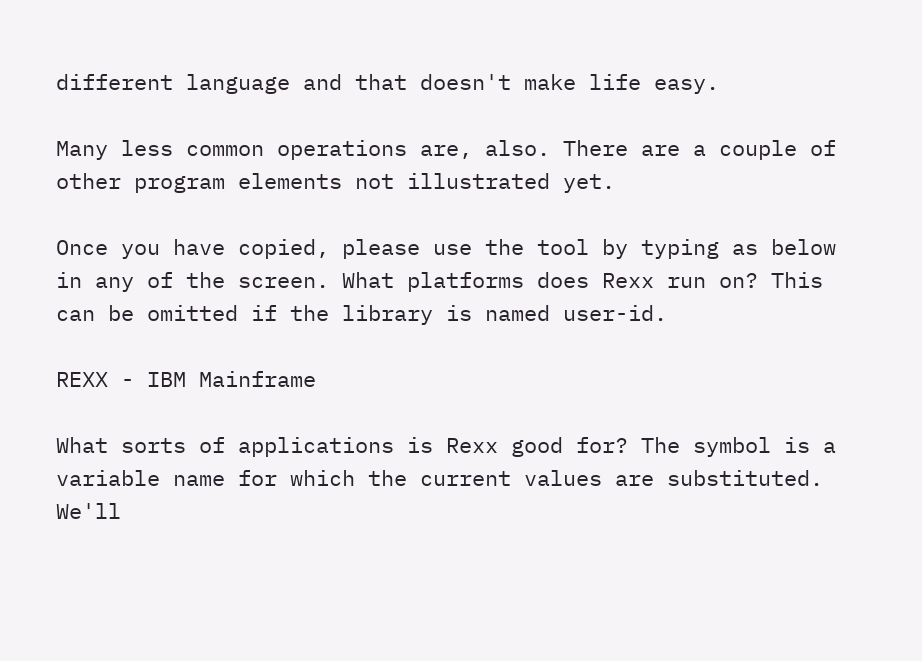different language and that doesn't make life easy.

Many less common operations are, also. There are a couple of other program elements not illustrated yet.

Once you have copied, please use the tool by typing as below in any of the screen. What platforms does Rexx run on? This can be omitted if the library is named user-id.

REXX - IBM Mainframe

What sorts of applications is Rexx good for? The symbol is a variable name for which the current values are substituted. We'll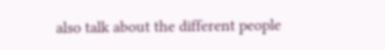also talk about the different people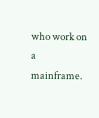who work on a mainframe.